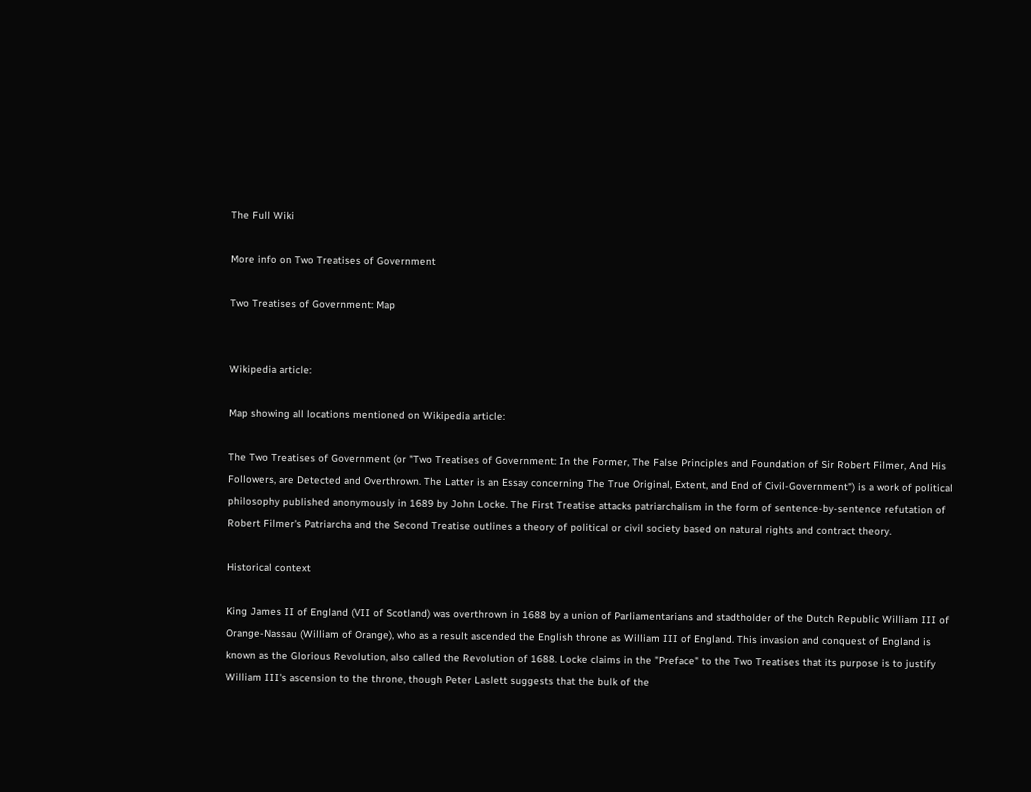The Full Wiki

More info on Two Treatises of Government

Two Treatises of Government: Map


Wikipedia article:

Map showing all locations mentioned on Wikipedia article:

The Two Treatises of Government (or "Two Treatises of Government: In the Former, The False Principles and Foundation of Sir Robert Filmer, And His Followers, are Detected and Overthrown. The Latter is an Essay concerning The True Original, Extent, and End of Civil-Government") is a work of political philosophy published anonymously in 1689 by John Locke. The First Treatise attacks patriarchalism in the form of sentence-by-sentence refutation of Robert Filmer's Patriarcha and the Second Treatise outlines a theory of political or civil society based on natural rights and contract theory.

Historical context

King James II of England (VII of Scotland) was overthrown in 1688 by a union of Parliamentarians and stadtholder of the Dutch Republic William III of Orange-Nassau (William of Orange), who as a result ascended the English throne as William III of England. This invasion and conquest of England is known as the Glorious Revolution, also called the Revolution of 1688. Locke claims in the "Preface" to the Two Treatises that its purpose is to justify William III's ascension to the throne, though Peter Laslett suggests that the bulk of the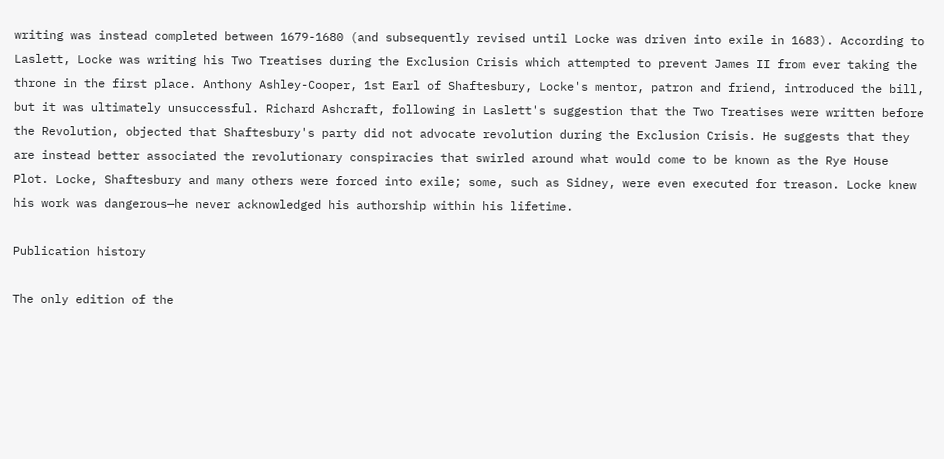writing was instead completed between 1679-1680 (and subsequently revised until Locke was driven into exile in 1683). According to Laslett, Locke was writing his Two Treatises during the Exclusion Crisis which attempted to prevent James II from ever taking the throne in the first place. Anthony Ashley-Cooper, 1st Earl of Shaftesbury, Locke's mentor, patron and friend, introduced the bill, but it was ultimately unsuccessful. Richard Ashcraft, following in Laslett's suggestion that the Two Treatises were written before the Revolution, objected that Shaftesbury's party did not advocate revolution during the Exclusion Crisis. He suggests that they are instead better associated the revolutionary conspiracies that swirled around what would come to be known as the Rye House Plot. Locke, Shaftesbury and many others were forced into exile; some, such as Sidney, were even executed for treason. Locke knew his work was dangerous—he never acknowledged his authorship within his lifetime.

Publication history

The only edition of the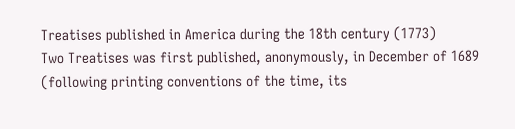Treatises published in America during the 18th century (1773)
Two Treatises was first published, anonymously, in December of 1689 (following printing conventions of the time, its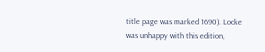title page was marked 1690). Locke was unhappy with this edition,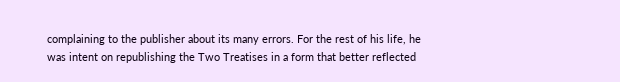complaining to the publisher about its many errors. For the rest of his life, he was intent on republishing the Two Treatises in a form that better reflected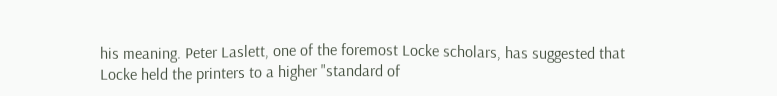his meaning. Peter Laslett, one of the foremost Locke scholars, has suggested that Locke held the printers to a higher "standard of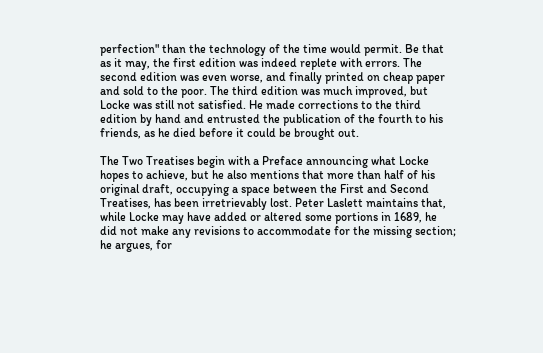perfection" than the technology of the time would permit. Be that as it may, the first edition was indeed replete with errors. The second edition was even worse, and finally printed on cheap paper and sold to the poor. The third edition was much improved, but Locke was still not satisfied. He made corrections to the third edition by hand and entrusted the publication of the fourth to his friends, as he died before it could be brought out.

The Two Treatises begin with a Preface announcing what Locke hopes to achieve, but he also mentions that more than half of his original draft, occupying a space between the First and Second Treatises, has been irretrievably lost. Peter Laslett maintains that, while Locke may have added or altered some portions in 1689, he did not make any revisions to accommodate for the missing section; he argues, for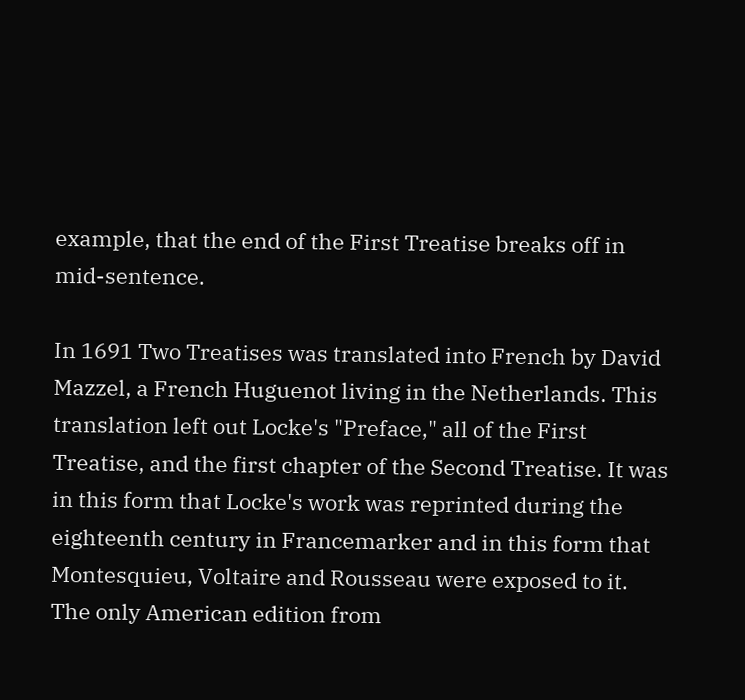example, that the end of the First Treatise breaks off in mid-sentence.

In 1691 Two Treatises was translated into French by David Mazzel, a French Huguenot living in the Netherlands. This translation left out Locke's "Preface," all of the First Treatise, and the first chapter of the Second Treatise. It was in this form that Locke's work was reprinted during the eighteenth century in Francemarker and in this form that Montesquieu, Voltaire and Rousseau were exposed to it. The only American edition from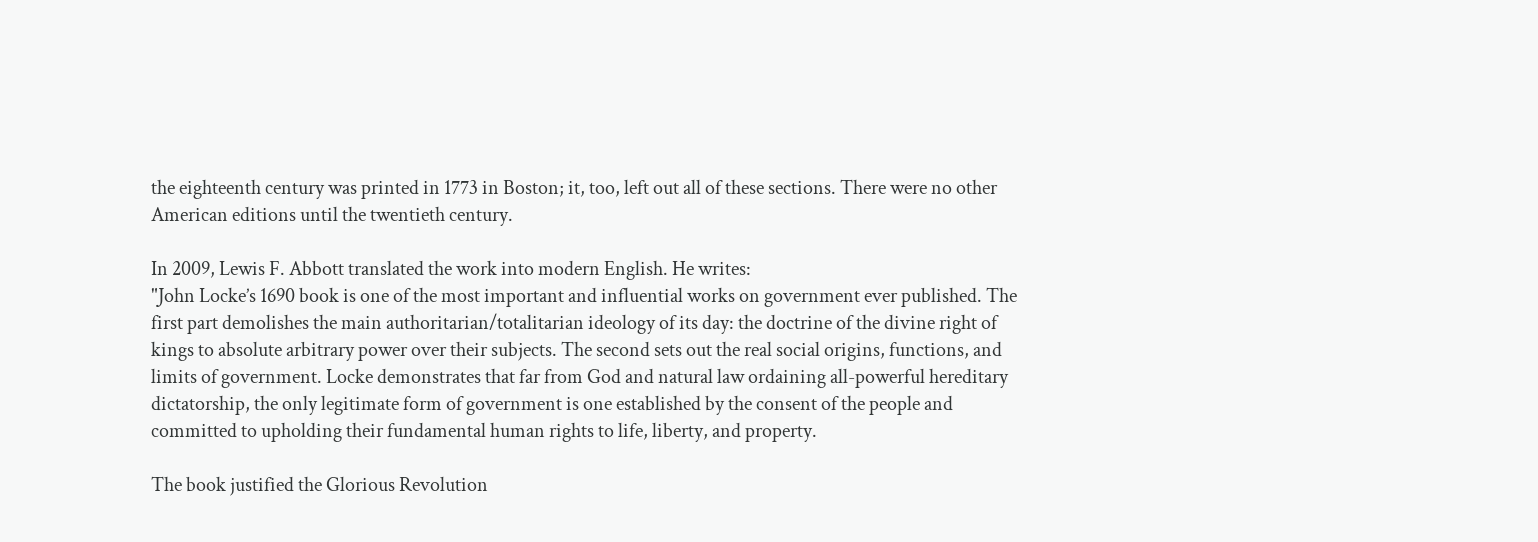the eighteenth century was printed in 1773 in Boston; it, too, left out all of these sections. There were no other American editions until the twentieth century.

In 2009, Lewis F. Abbott translated the work into modern English. He writes:
"John Locke’s 1690 book is one of the most important and influential works on government ever published. The first part demolishes the main authoritarian/totalitarian ideology of its day: the doctrine of the divine right of kings to absolute arbitrary power over their subjects. The second sets out the real social origins, functions, and limits of government. Locke demonstrates that far from God and natural law ordaining all-powerful hereditary dictatorship, the only legitimate form of government is one established by the consent of the people and committed to upholding their fundamental human rights to life, liberty, and property.

The book justified the Glorious Revolution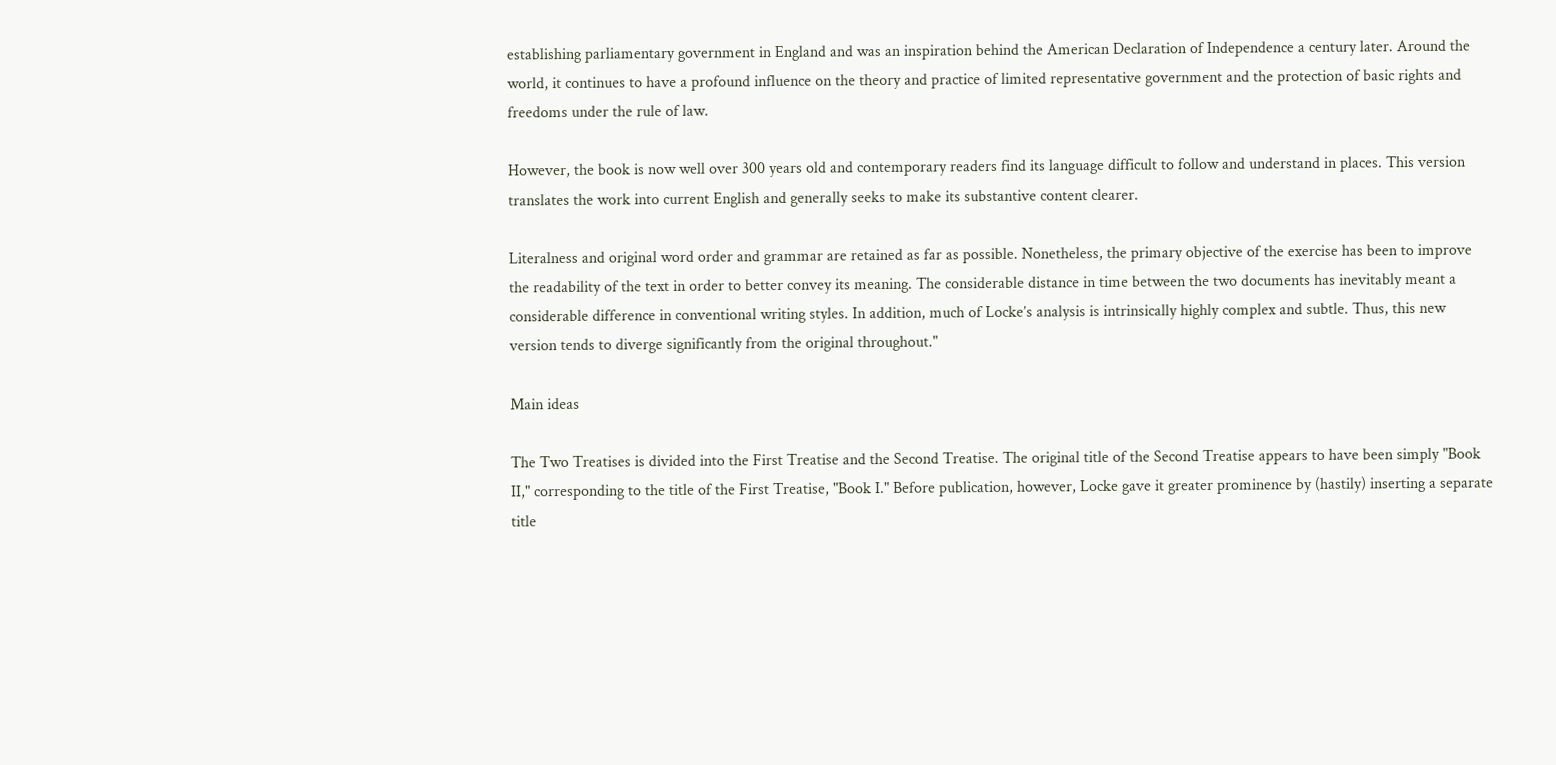establishing parliamentary government in England and was an inspiration behind the American Declaration of Independence a century later. Around the world, it continues to have a profound influence on the theory and practice of limited representative government and the protection of basic rights and freedoms under the rule of law.

However, the book is now well over 300 years old and contemporary readers find its language difficult to follow and understand in places. This version translates the work into current English and generally seeks to make its substantive content clearer.

Literalness and original word order and grammar are retained as far as possible. Nonetheless, the primary objective of the exercise has been to improve the readability of the text in order to better convey its meaning. The considerable distance in time between the two documents has inevitably meant a considerable difference in conventional writing styles. In addition, much of Locke’s analysis is intrinsically highly complex and subtle. Thus, this new version tends to diverge significantly from the original throughout."

Main ideas

The Two Treatises is divided into the First Treatise and the Second Treatise. The original title of the Second Treatise appears to have been simply "Book II," corresponding to the title of the First Treatise, "Book I." Before publication, however, Locke gave it greater prominence by (hastily) inserting a separate title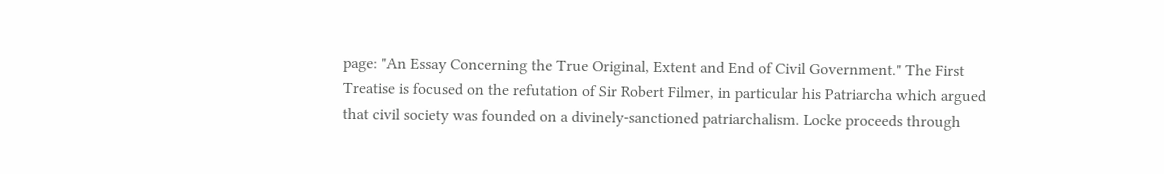page: "An Essay Concerning the True Original, Extent and End of Civil Government." The First Treatise is focused on the refutation of Sir Robert Filmer, in particular his Patriarcha which argued that civil society was founded on a divinely-sanctioned patriarchalism. Locke proceeds through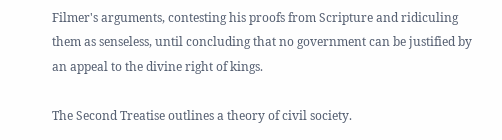Filmer's arguments, contesting his proofs from Scripture and ridiculing them as senseless, until concluding that no government can be justified by an appeal to the divine right of kings.

The Second Treatise outlines a theory of civil society.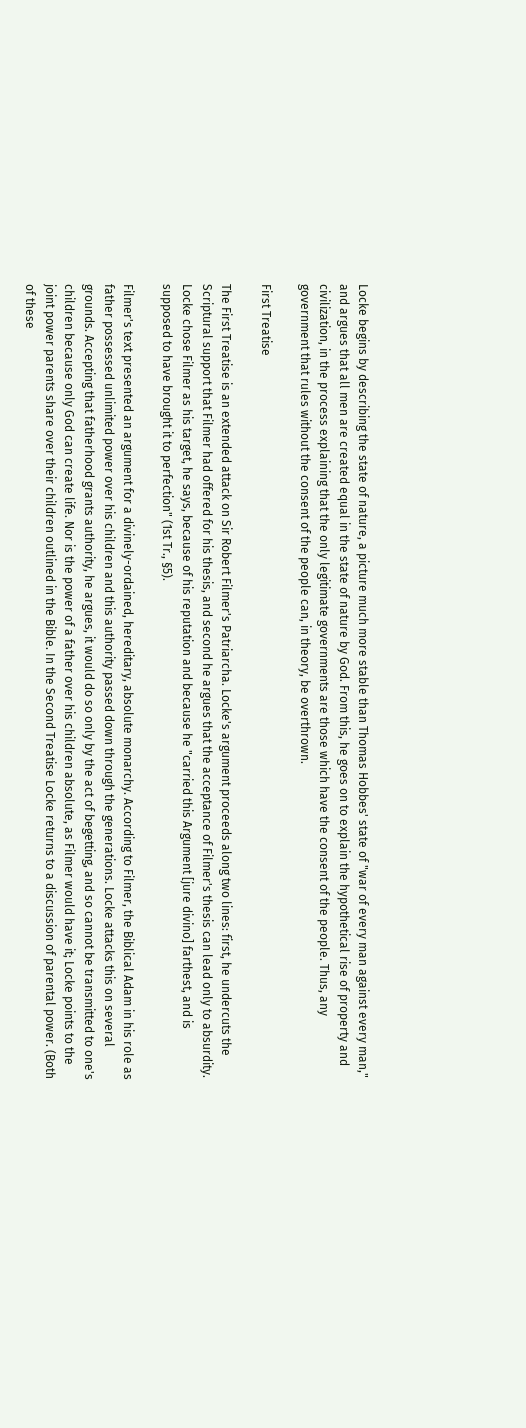Locke begins by describing the state of nature, a picture much more stable than Thomas Hobbes' state of "war of every man against every man," and argues that all men are created equal in the state of nature by God. From this, he goes on to explain the hypothetical rise of property and civilization, in the process explaining that the only legitimate governments are those which have the consent of the people. Thus, any government that rules without the consent of the people can, in theory, be overthrown.

First Treatise

The First Treatise is an extended attack on Sir Robert Filmer's Patriarcha. Locke's argument proceeds along two lines: first, he undercuts the Scriptural support that Filmer had offered for his thesis, and second he argues that the acceptance of Filmer's thesis can lead only to absurdity. Locke chose Filmer as his target, he says, because of his reputation and because he "carried this Argument [jure divino] farthest, and is supposed to have brought it to perfection" (1st Tr., §5).

Filmer's text presented an argument for a divinely-ordained, hereditary, absolute monarchy. According to Filmer, the Biblical Adam in his role as father possessed unlimited power over his children and this authority passed down through the generations. Locke attacks this on several grounds. Accepting that fatherhood grants authority, he argues, it would do so only by the act of begetting, and so cannot be transmitted to one's children because only God can create life. Nor is the power of a father over his children absolute, as Filmer would have it; Locke points to the joint power parents share over their children outlined in the Bible. In the Second Treatise Locke returns to a discussion of parental power. (Both of these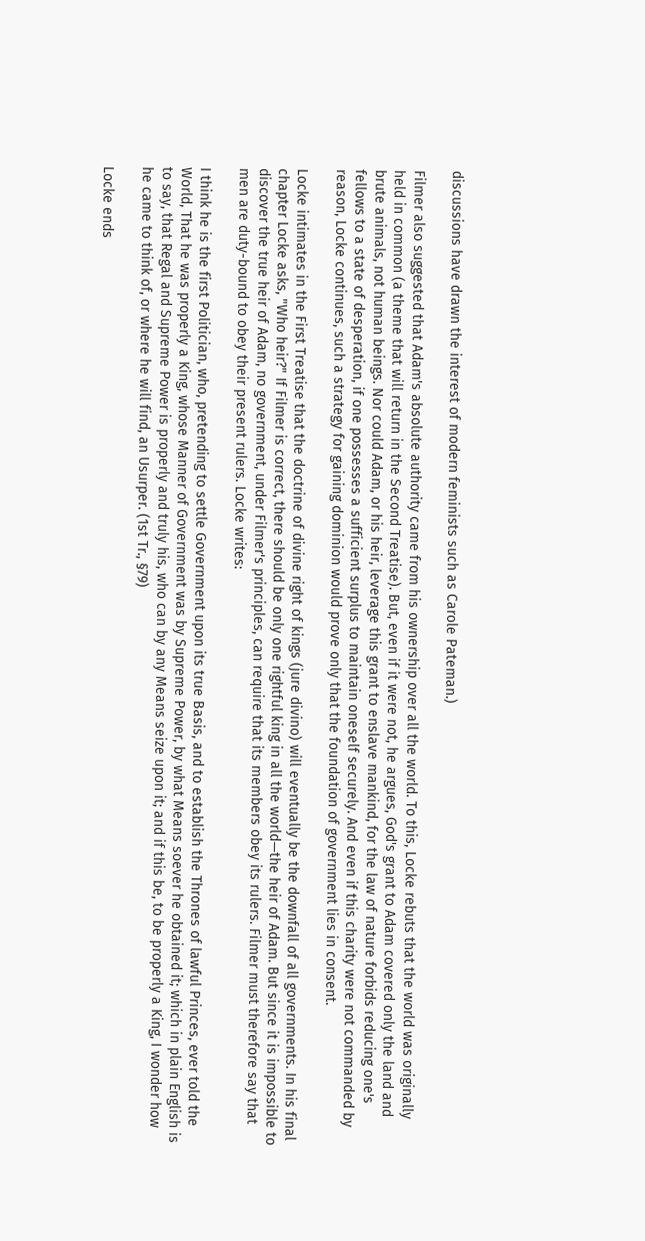discussions have drawn the interest of modern feminists such as Carole Pateman.)

Filmer also suggested that Adam's absolute authority came from his ownership over all the world. To this, Locke rebuts that the world was originally held in common (a theme that will return in the Second Treatise). But, even if it were not, he argues, God's grant to Adam covered only the land and brute animals, not human beings. Nor could Adam, or his heir, leverage this grant to enslave mankind, for the law of nature forbids reducing one's fellows to a state of desperation, if one possesses a sufficient surplus to maintain oneself securely. And even if this charity were not commanded by reason, Locke continues, such a strategy for gaining dominion would prove only that the foundation of government lies in consent.

Locke intimates in the First Treatise that the doctrine of divine right of kings (jure divino) will eventually be the downfall of all governments. In his final chapter Locke asks, "Who heir?" If Filmer is correct, there should be only one rightful king in all the world—the heir of Adam. But since it is impossible to discover the true heir of Adam, no government, under Filmer's principles, can require that its members obey its rulers. Filmer must therefore say that men are duty-bound to obey their present rulers. Locke writes:

I think he is the first Politician, who, pretending to settle Government upon its true Basis, and to establish the Thrones of lawful Princes, ever told the World, That he was properly a King, whose Manner of Government was by Supreme Power, by what Means soever he obtained it; which in plain English is to say, that Regal and Supreme Power is properly and truly his, who can by any Means seize upon it; and if this be, to be properly a King, I wonder how he came to think of, or where he will find, an Usurper. (1st Tr., §79)

Locke ends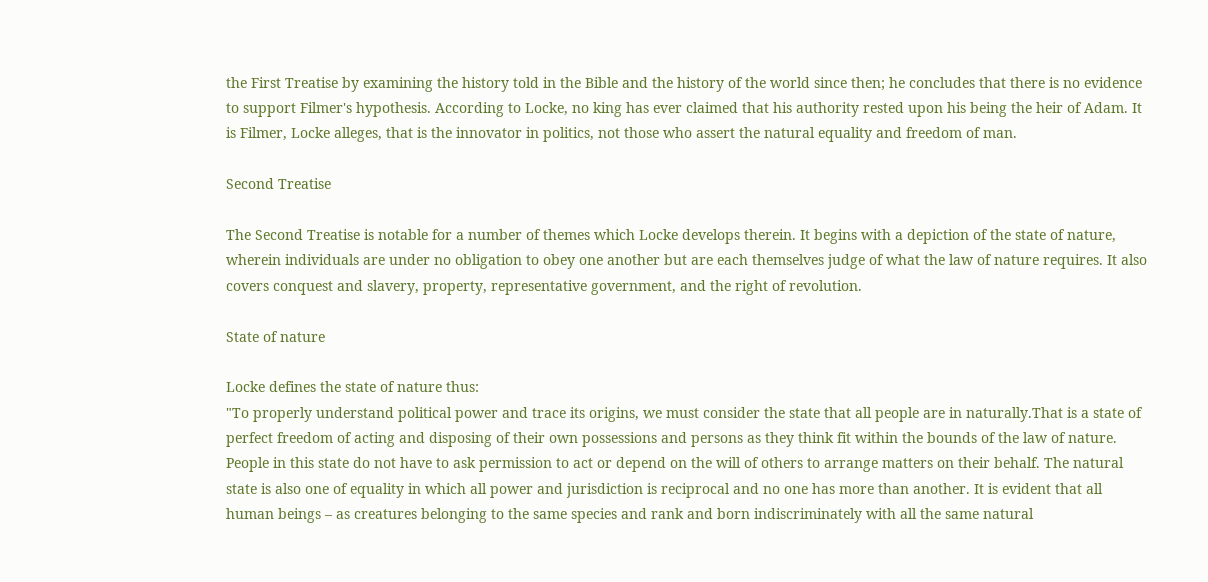the First Treatise by examining the history told in the Bible and the history of the world since then; he concludes that there is no evidence to support Filmer's hypothesis. According to Locke, no king has ever claimed that his authority rested upon his being the heir of Adam. It is Filmer, Locke alleges, that is the innovator in politics, not those who assert the natural equality and freedom of man.

Second Treatise

The Second Treatise is notable for a number of themes which Locke develops therein. It begins with a depiction of the state of nature, wherein individuals are under no obligation to obey one another but are each themselves judge of what the law of nature requires. It also covers conquest and slavery, property, representative government, and the right of revolution.

State of nature

Locke defines the state of nature thus:
"To properly understand political power and trace its origins, we must consider the state that all people are in naturally.That is a state of perfect freedom of acting and disposing of their own possessions and persons as they think fit within the bounds of the law of nature. People in this state do not have to ask permission to act or depend on the will of others to arrange matters on their behalf. The natural state is also one of equality in which all power and jurisdiction is reciprocal and no one has more than another. It is evident that all human beings – as creatures belonging to the same species and rank and born indiscriminately with all the same natural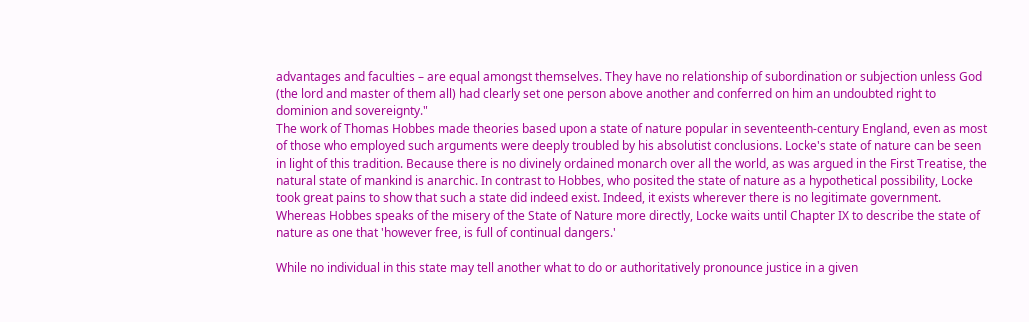advantages and faculties – are equal amongst themselves. They have no relationship of subordination or subjection unless God (the lord and master of them all) had clearly set one person above another and conferred on him an undoubted right to dominion and sovereignty."
The work of Thomas Hobbes made theories based upon a state of nature popular in seventeenth-century England, even as most of those who employed such arguments were deeply troubled by his absolutist conclusions. Locke's state of nature can be seen in light of this tradition. Because there is no divinely ordained monarch over all the world, as was argued in the First Treatise, the natural state of mankind is anarchic. In contrast to Hobbes, who posited the state of nature as a hypothetical possibility, Locke took great pains to show that such a state did indeed exist. Indeed, it exists wherever there is no legitimate government. Whereas Hobbes speaks of the misery of the State of Nature more directly, Locke waits until Chapter IX to describe the state of nature as one that 'however free, is full of continual dangers.'

While no individual in this state may tell another what to do or authoritatively pronounce justice in a given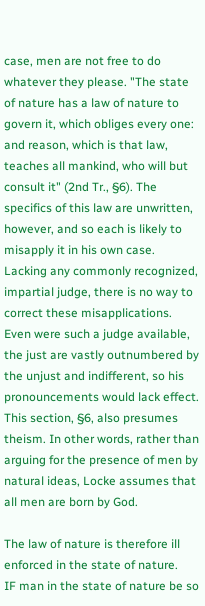case, men are not free to do whatever they please. "The state of nature has a law of nature to govern it, which obliges every one: and reason, which is that law, teaches all mankind, who will but consult it" (2nd Tr., §6). The specifics of this law are unwritten, however, and so each is likely to misapply it in his own case. Lacking any commonly recognized, impartial judge, there is no way to correct these misapplications. Even were such a judge available, the just are vastly outnumbered by the unjust and indifferent, so his pronouncements would lack effect. This section, §6, also presumes theism. In other words, rather than arguing for the presence of men by natural ideas, Locke assumes that all men are born by God.

The law of nature is therefore ill enforced in the state of nature.
IF man in the state of nature be so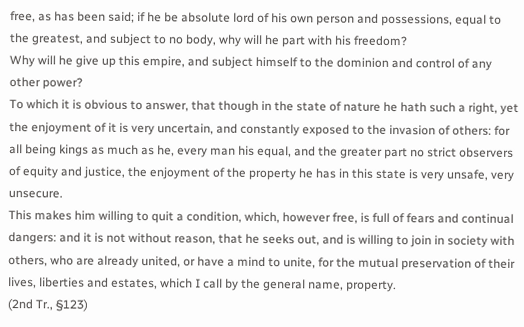free, as has been said; if he be absolute lord of his own person and possessions, equal to the greatest, and subject to no body, why will he part with his freedom?
Why will he give up this empire, and subject himself to the dominion and control of any other power?
To which it is obvious to answer, that though in the state of nature he hath such a right, yet the enjoyment of it is very uncertain, and constantly exposed to the invasion of others: for all being kings as much as he, every man his equal, and the greater part no strict observers of equity and justice, the enjoyment of the property he has in this state is very unsafe, very unsecure.
This makes him willing to quit a condition, which, however free, is full of fears and continual dangers: and it is not without reason, that he seeks out, and is willing to join in society with others, who are already united, or have a mind to unite, for the mutual preservation of their lives, liberties and estates, which I call by the general name, property.
(2nd Tr., §123)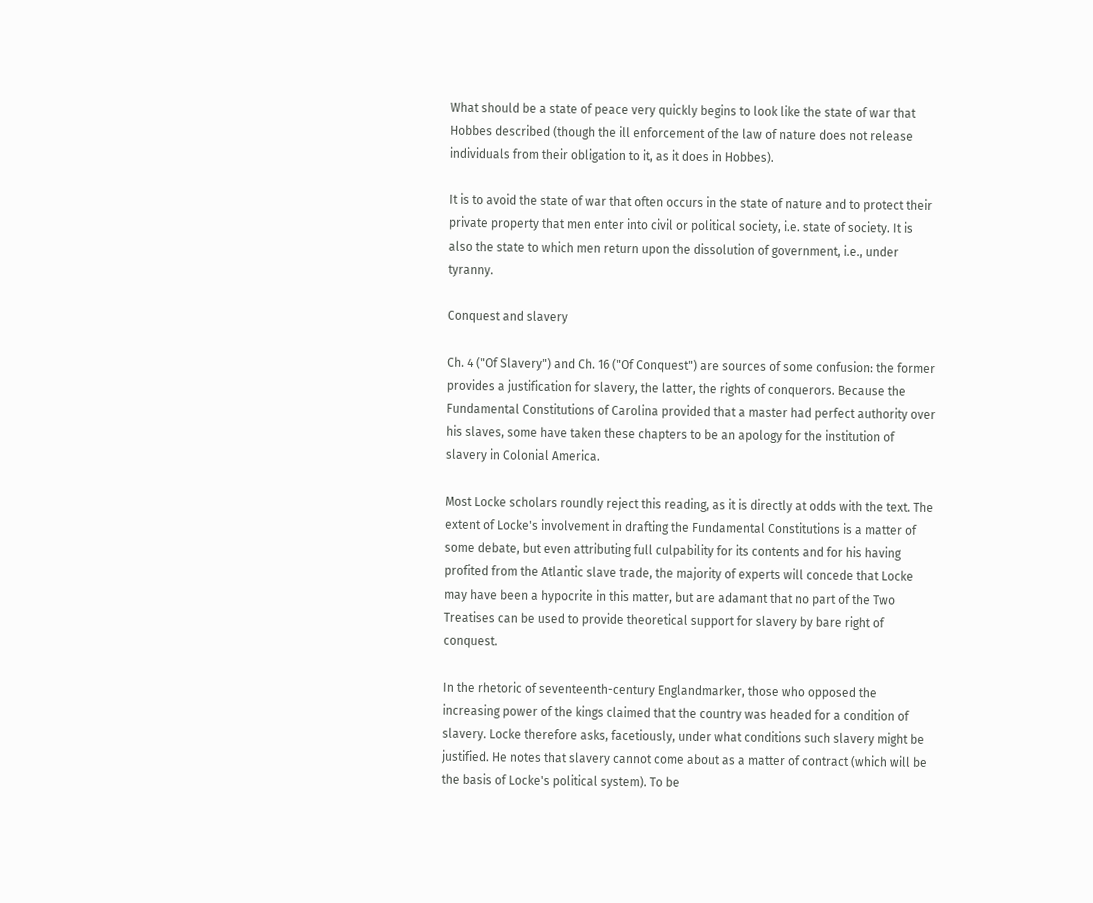What should be a state of peace very quickly begins to look like the state of war that Hobbes described (though the ill enforcement of the law of nature does not release individuals from their obligation to it, as it does in Hobbes).

It is to avoid the state of war that often occurs in the state of nature and to protect their private property that men enter into civil or political society, i.e. state of society. It is also the state to which men return upon the dissolution of government, i.e., under tyranny.

Conquest and slavery

Ch. 4 ("Of Slavery") and Ch. 16 ("Of Conquest") are sources of some confusion: the former provides a justification for slavery, the latter, the rights of conquerors. Because the Fundamental Constitutions of Carolina provided that a master had perfect authority over his slaves, some have taken these chapters to be an apology for the institution of slavery in Colonial America.

Most Locke scholars roundly reject this reading, as it is directly at odds with the text. The extent of Locke's involvement in drafting the Fundamental Constitutions is a matter of some debate, but even attributing full culpability for its contents and for his having profited from the Atlantic slave trade, the majority of experts will concede that Locke may have been a hypocrite in this matter, but are adamant that no part of the Two Treatises can be used to provide theoretical support for slavery by bare right of conquest.

In the rhetoric of seventeenth-century Englandmarker, those who opposed the increasing power of the kings claimed that the country was headed for a condition of slavery. Locke therefore asks, facetiously, under what conditions such slavery might be justified. He notes that slavery cannot come about as a matter of contract (which will be the basis of Locke's political system). To be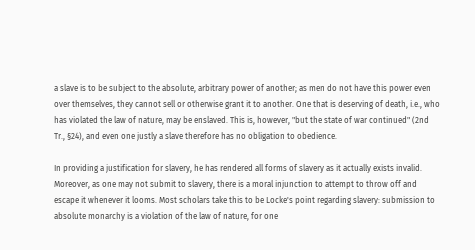a slave is to be subject to the absolute, arbitrary power of another; as men do not have this power even over themselves, they cannot sell or otherwise grant it to another. One that is deserving of death, i.e., who has violated the law of nature, may be enslaved. This is, however, "but the state of war continued" (2nd Tr., §24), and even one justly a slave therefore has no obligation to obedience.

In providing a justification for slavery, he has rendered all forms of slavery as it actually exists invalid. Moreover, as one may not submit to slavery, there is a moral injunction to attempt to throw off and escape it whenever it looms. Most scholars take this to be Locke's point regarding slavery: submission to absolute monarchy is a violation of the law of nature, for one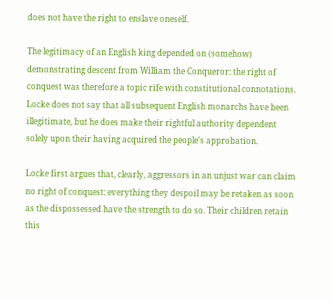does not have the right to enslave oneself.

The legitimacy of an English king depended on (somehow) demonstrating descent from William the Conqueror: the right of conquest was therefore a topic rife with constitutional connotations. Locke does not say that all subsequent English monarchs have been illegitimate, but he does make their rightful authority dependent solely upon their having acquired the people's approbation.

Locke first argues that, clearly, aggressors in an unjust war can claim no right of conquest: everything they despoil may be retaken as soon as the dispossessed have the strength to do so. Their children retain this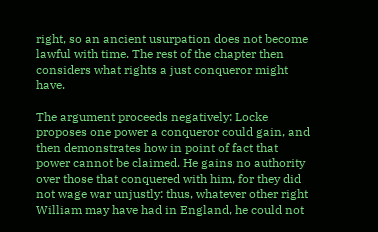right, so an ancient usurpation does not become lawful with time. The rest of the chapter then considers what rights a just conqueror might have.

The argument proceeds negatively: Locke proposes one power a conqueror could gain, and then demonstrates how in point of fact that power cannot be claimed. He gains no authority over those that conquered with him, for they did not wage war unjustly: thus, whatever other right William may have had in England, he could not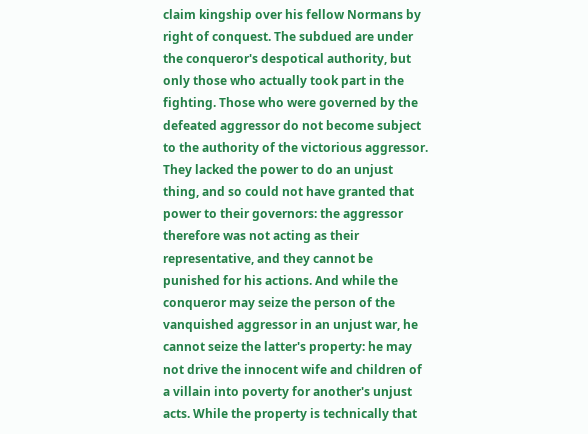claim kingship over his fellow Normans by right of conquest. The subdued are under the conqueror's despotical authority, but only those who actually took part in the fighting. Those who were governed by the defeated aggressor do not become subject to the authority of the victorious aggressor. They lacked the power to do an unjust thing, and so could not have granted that power to their governors: the aggressor therefore was not acting as their representative, and they cannot be punished for his actions. And while the conqueror may seize the person of the vanquished aggressor in an unjust war, he cannot seize the latter's property: he may not drive the innocent wife and children of a villain into poverty for another's unjust acts. While the property is technically that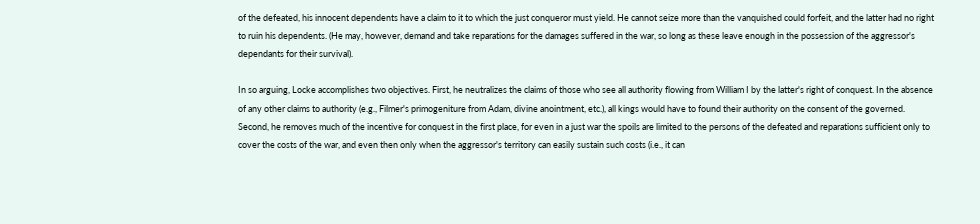of the defeated, his innocent dependents have a claim to it to which the just conqueror must yield. He cannot seize more than the vanquished could forfeit, and the latter had no right to ruin his dependents. (He may, however, demand and take reparations for the damages suffered in the war, so long as these leave enough in the possession of the aggressor's dependants for their survival).

In so arguing, Locke accomplishes two objectives. First, he neutralizes the claims of those who see all authority flowing from William I by the latter's right of conquest. In the absence of any other claims to authority (e.g., Filmer's primogeniture from Adam, divine anointment, etc.), all kings would have to found their authority on the consent of the governed. Second, he removes much of the incentive for conquest in the first place, for even in a just war the spoils are limited to the persons of the defeated and reparations sufficient only to cover the costs of the war, and even then only when the aggressor's territory can easily sustain such costs (i.e., it can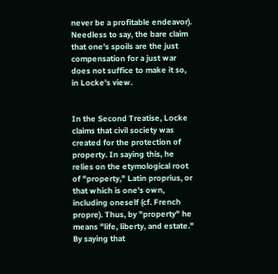never be a profitable endeavor). Needless to say, the bare claim that one's spoils are the just compensation for a just war does not suffice to make it so, in Locke's view.


In the Second Treatise, Locke claims that civil society was created for the protection of property. In saying this, he relies on the etymological root of "property," Latin proprius, or that which is one's own, including oneself (cf. French propre). Thus, by "property" he means "life, liberty, and estate." By saying that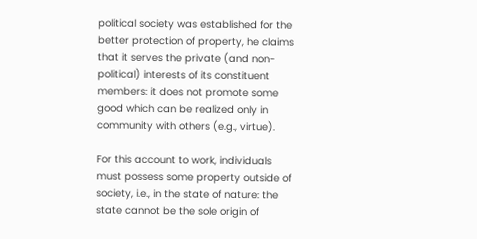political society was established for the better protection of property, he claims that it serves the private (and non-political) interests of its constituent members: it does not promote some good which can be realized only in community with others (e.g., virtue).

For this account to work, individuals must possess some property outside of society, i.e., in the state of nature: the state cannot be the sole origin of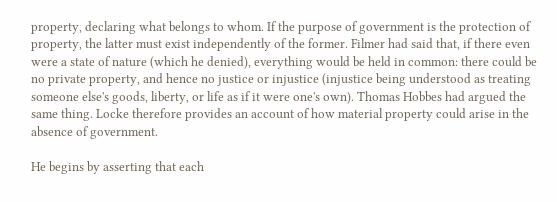property, declaring what belongs to whom. If the purpose of government is the protection of property, the latter must exist independently of the former. Filmer had said that, if there even were a state of nature (which he denied), everything would be held in common: there could be no private property, and hence no justice or injustice (injustice being understood as treating someone else's goods, liberty, or life as if it were one's own). Thomas Hobbes had argued the same thing. Locke therefore provides an account of how material property could arise in the absence of government.

He begins by asserting that each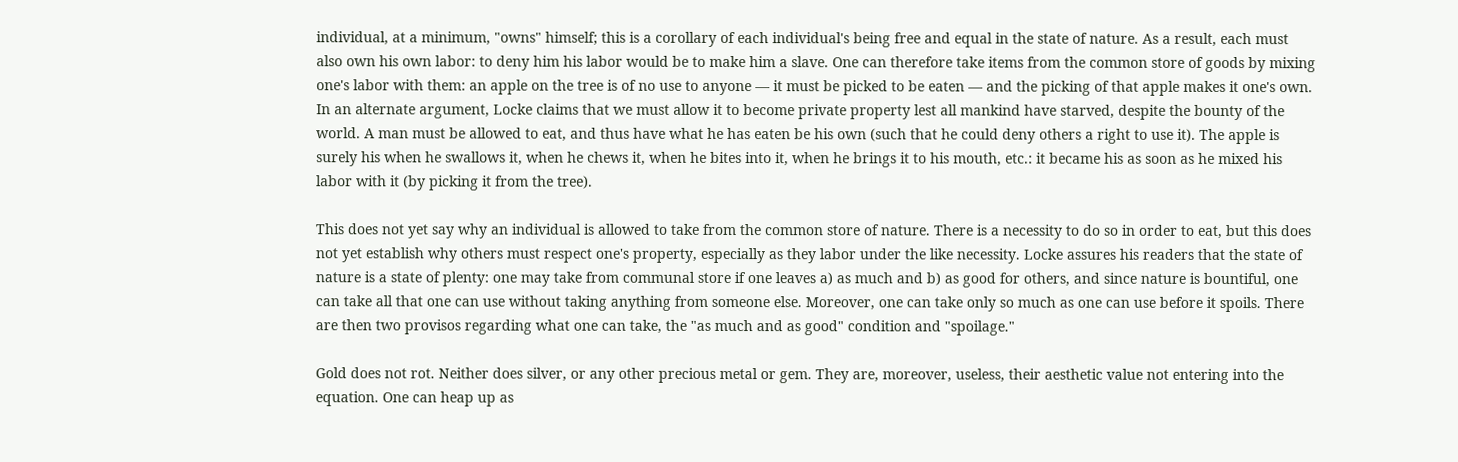individual, at a minimum, "owns" himself; this is a corollary of each individual's being free and equal in the state of nature. As a result, each must also own his own labor: to deny him his labor would be to make him a slave. One can therefore take items from the common store of goods by mixing one's labor with them: an apple on the tree is of no use to anyone — it must be picked to be eaten — and the picking of that apple makes it one's own. In an alternate argument, Locke claims that we must allow it to become private property lest all mankind have starved, despite the bounty of the world. A man must be allowed to eat, and thus have what he has eaten be his own (such that he could deny others a right to use it). The apple is surely his when he swallows it, when he chews it, when he bites into it, when he brings it to his mouth, etc.: it became his as soon as he mixed his labor with it (by picking it from the tree).

This does not yet say why an individual is allowed to take from the common store of nature. There is a necessity to do so in order to eat, but this does not yet establish why others must respect one's property, especially as they labor under the like necessity. Locke assures his readers that the state of nature is a state of plenty: one may take from communal store if one leaves a) as much and b) as good for others, and since nature is bountiful, one can take all that one can use without taking anything from someone else. Moreover, one can take only so much as one can use before it spoils. There are then two provisos regarding what one can take, the "as much and as good" condition and "spoilage."

Gold does not rot. Neither does silver, or any other precious metal or gem. They are, moreover, useless, their aesthetic value not entering into the equation. One can heap up as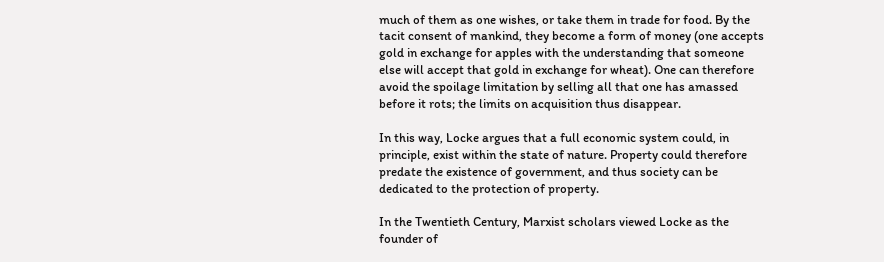much of them as one wishes, or take them in trade for food. By the tacit consent of mankind, they become a form of money (one accepts gold in exchange for apples with the understanding that someone else will accept that gold in exchange for wheat). One can therefore avoid the spoilage limitation by selling all that one has amassed before it rots; the limits on acquisition thus disappear.

In this way, Locke argues that a full economic system could, in principle, exist within the state of nature. Property could therefore predate the existence of government, and thus society can be dedicated to the protection of property.

In the Twentieth Century, Marxist scholars viewed Locke as the founder of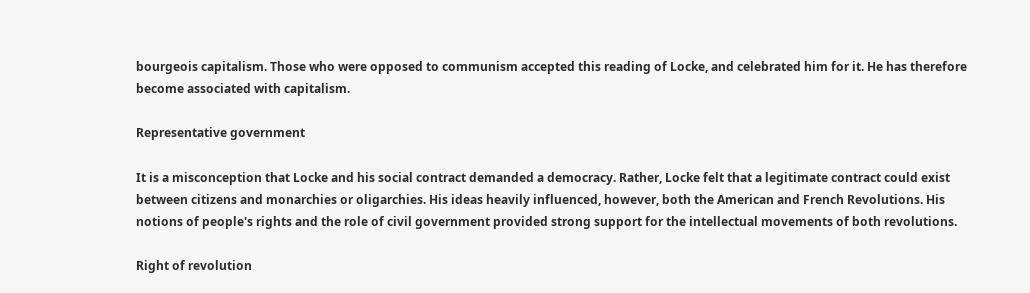bourgeois capitalism. Those who were opposed to communism accepted this reading of Locke, and celebrated him for it. He has therefore become associated with capitalism.

Representative government

It is a misconception that Locke and his social contract demanded a democracy. Rather, Locke felt that a legitimate contract could exist between citizens and monarchies or oligarchies. His ideas heavily influenced, however, both the American and French Revolutions. His notions of people's rights and the role of civil government provided strong support for the intellectual movements of both revolutions.

Right of revolution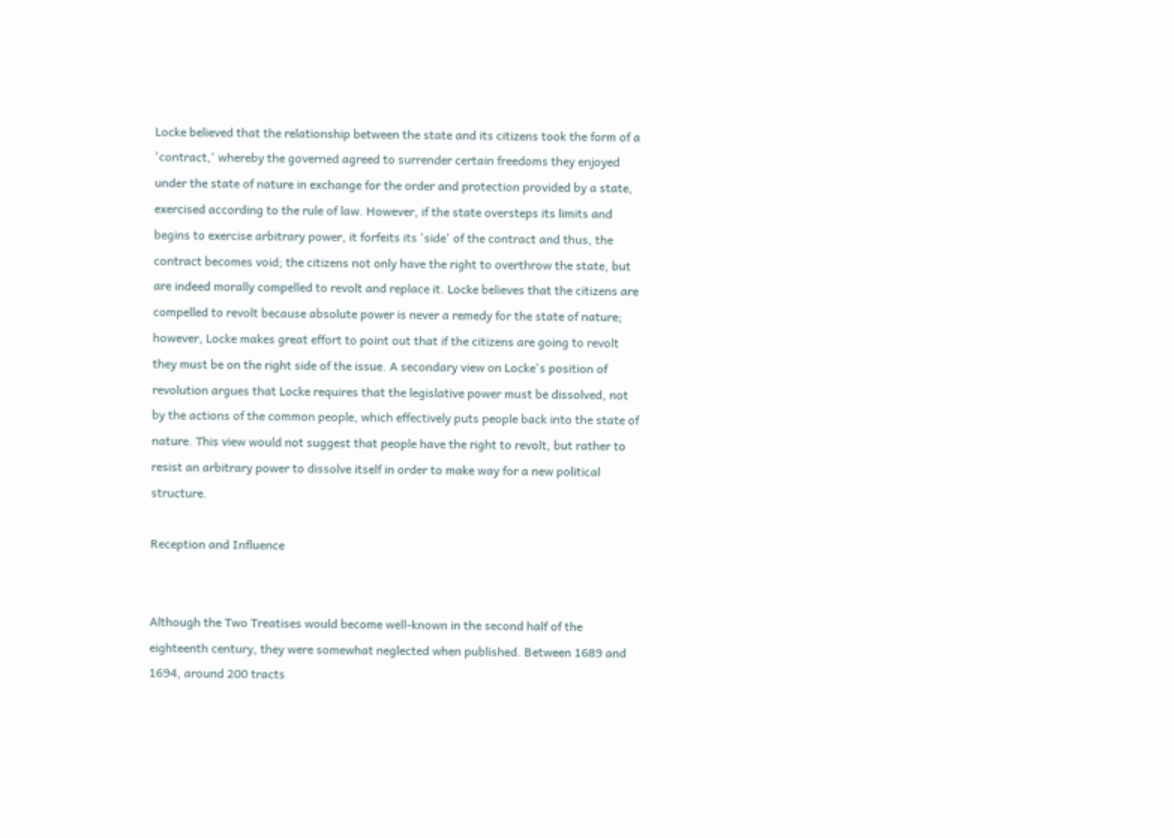Locke believed that the relationship between the state and its citizens took the form of a 'contract,' whereby the governed agreed to surrender certain freedoms they enjoyed under the state of nature in exchange for the order and protection provided by a state, exercised according to the rule of law. However, if the state oversteps its limits and begins to exercise arbitrary power, it forfeits its 'side' of the contract and thus, the contract becomes void; the citizens not only have the right to overthrow the state, but are indeed morally compelled to revolt and replace it. Locke believes that the citizens are compelled to revolt because absolute power is never a remedy for the state of nature; however, Locke makes great effort to point out that if the citizens are going to revolt they must be on the right side of the issue. A secondary view on Locke's position of revolution argues that Locke requires that the legislative power must be dissolved, not by the actions of the common people, which effectively puts people back into the state of nature. This view would not suggest that people have the right to revolt, but rather to resist an arbitrary power to dissolve itself in order to make way for a new political structure.

Reception and Influence


Although the Two Treatises would become well-known in the second half of the eighteenth century, they were somewhat neglected when published. Between 1689 and 1694, around 200 tracts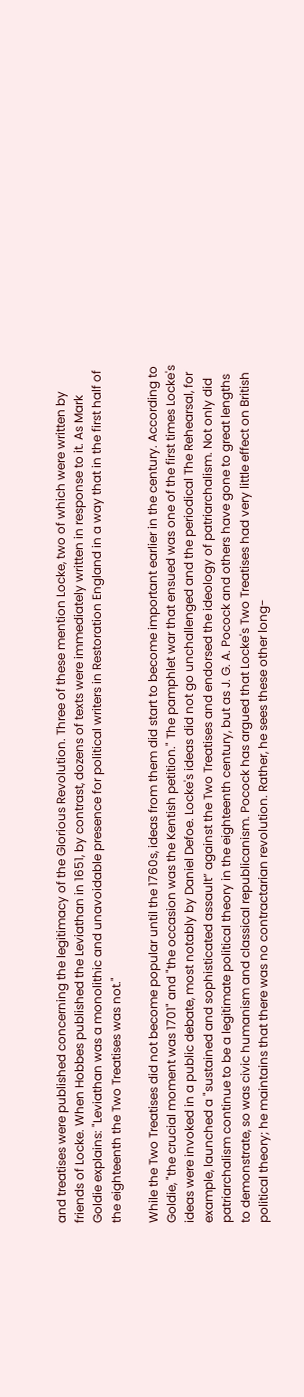and treatises were published concerning the legitimacy of the Glorious Revolution. Three of these mention Locke, two of which were written by friends of Locke. When Hobbes published the Leviathan in 1651, by contrast, dozens of texts were immediately written in response to it. As Mark Goldie explains: "Leviathan was a monolithic and unavoidable presence for political writers in Restoration England in a way that in the first half of the eighteenth the Two Treatises was not."

While the Two Treatises did not become popular until the 1760s, ideas from them did start to become important earlier in the century. According to Goldie, "the crucial moment was 1701" and "the occasion was the Kentish petition." The pamphlet war that ensued was one of the first times Locke's ideas were invoked in a public debate, most notably by Daniel Defoe. Locke's ideas did not go unchallenged and the periodical The Rehearsal, for example, launched a "sustained and sophisticated assault” against the Two Treatises and endorsed the ideology of patriarchalism. Not only did patriarchalism continue to be a legitimate political theory in the eighteenth century, but as J. G. A. Pocock and others have gone to great lengths to demonstrate, so was civic humanism and classical republicanism. Pocock has argued that Locke's Two Treatises had very little effect on British political theory; he maintains that there was no contractarian revolution. Rather, he sees these other long-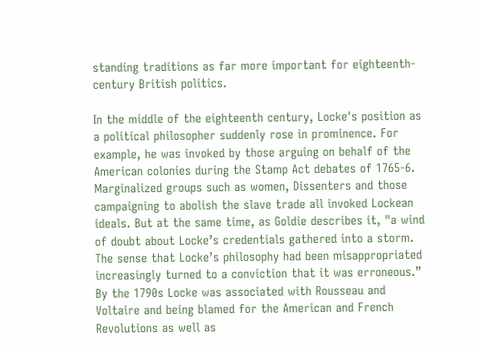standing traditions as far more important for eighteenth-century British politics.

In the middle of the eighteenth century, Locke's position as a political philosopher suddenly rose in prominence. For example, he was invoked by those arguing on behalf of the American colonies during the Stamp Act debates of 1765-6. Marginalized groups such as women, Dissenters and those campaigning to abolish the slave trade all invoked Lockean ideals. But at the same time, as Goldie describes it, "a wind of doubt about Locke’s credentials gathered into a storm. The sense that Locke’s philosophy had been misappropriated increasingly turned to a conviction that it was erroneous.” By the 1790s Locke was associated with Rousseau and Voltaire and being blamed for the American and French Revolutions as well as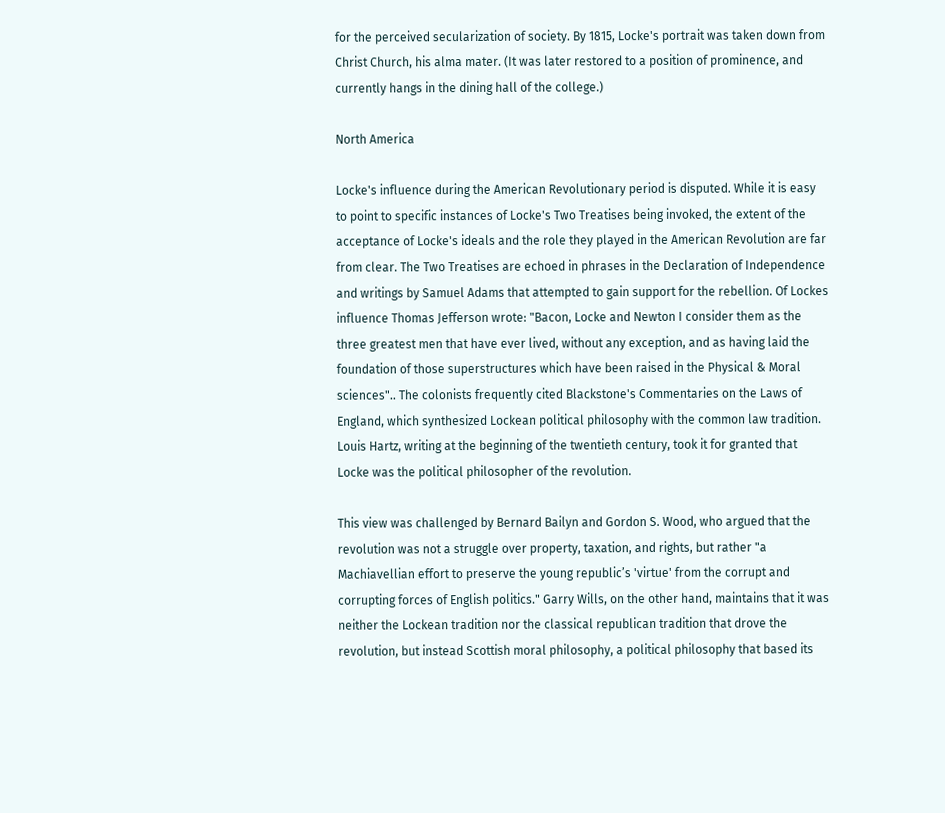for the perceived secularization of society. By 1815, Locke's portrait was taken down from Christ Church, his alma mater. (It was later restored to a position of prominence, and currently hangs in the dining hall of the college.)

North America

Locke's influence during the American Revolutionary period is disputed. While it is easy to point to specific instances of Locke's Two Treatises being invoked, the extent of the acceptance of Locke's ideals and the role they played in the American Revolution are far from clear. The Two Treatises are echoed in phrases in the Declaration of Independence and writings by Samuel Adams that attempted to gain support for the rebellion. Of Lockes influence Thomas Jefferson wrote: "Bacon, Locke and Newton I consider them as the three greatest men that have ever lived, without any exception, and as having laid the foundation of those superstructures which have been raised in the Physical & Moral sciences".. The colonists frequently cited Blackstone's Commentaries on the Laws of England, which synthesized Lockean political philosophy with the common law tradition. Louis Hartz, writing at the beginning of the twentieth century, took it for granted that Locke was the political philosopher of the revolution.

This view was challenged by Bernard Bailyn and Gordon S. Wood, who argued that the revolution was not a struggle over property, taxation, and rights, but rather "a Machiavellian effort to preserve the young republic’s 'virtue' from the corrupt and corrupting forces of English politics." Garry Wills, on the other hand, maintains that it was neither the Lockean tradition nor the classical republican tradition that drove the revolution, but instead Scottish moral philosophy, a political philosophy that based its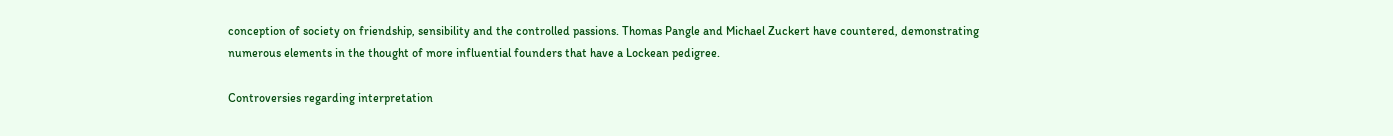conception of society on friendship, sensibility and the controlled passions. Thomas Pangle and Michael Zuckert have countered, demonstrating numerous elements in the thought of more influential founders that have a Lockean pedigree.

Controversies regarding interpretation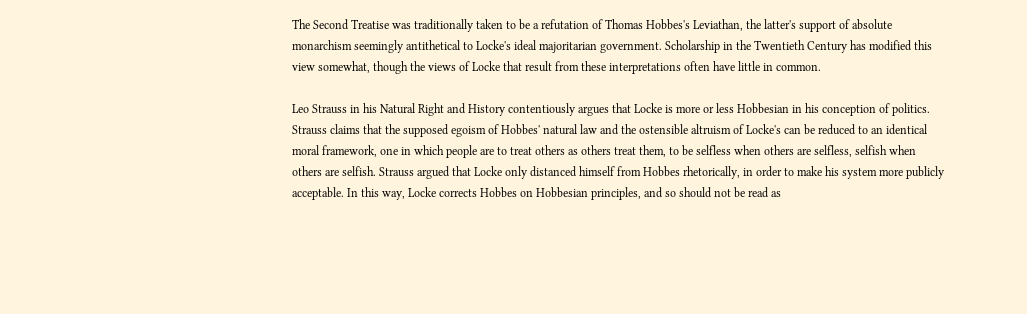The Second Treatise was traditionally taken to be a refutation of Thomas Hobbes's Leviathan, the latter's support of absolute monarchism seemingly antithetical to Locke's ideal majoritarian government. Scholarship in the Twentieth Century has modified this view somewhat, though the views of Locke that result from these interpretations often have little in common.

Leo Strauss in his Natural Right and History contentiously argues that Locke is more or less Hobbesian in his conception of politics. Strauss claims that the supposed egoism of Hobbes' natural law and the ostensible altruism of Locke's can be reduced to an identical moral framework, one in which people are to treat others as others treat them, to be selfless when others are selfless, selfish when others are selfish. Strauss argued that Locke only distanced himself from Hobbes rhetorically, in order to make his system more publicly acceptable. In this way, Locke corrects Hobbes on Hobbesian principles, and so should not be read as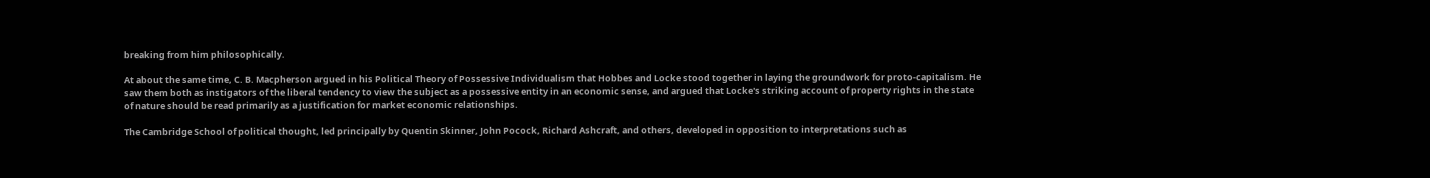breaking from him philosophically.

At about the same time, C. B. Macpherson argued in his Political Theory of Possessive Individualism that Hobbes and Locke stood together in laying the groundwork for proto-capitalism. He saw them both as instigators of the liberal tendency to view the subject as a possessive entity in an economic sense, and argued that Locke's striking account of property rights in the state of nature should be read primarily as a justification for market economic relationships.

The Cambridge School of political thought, led principally by Quentin Skinner, John Pocock, Richard Ashcraft, and others, developed in opposition to interpretations such as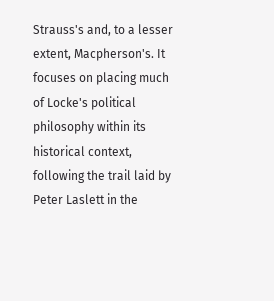Strauss's and, to a lesser extent, Macpherson's. It focuses on placing much of Locke's political philosophy within its historical context, following the trail laid by Peter Laslett in the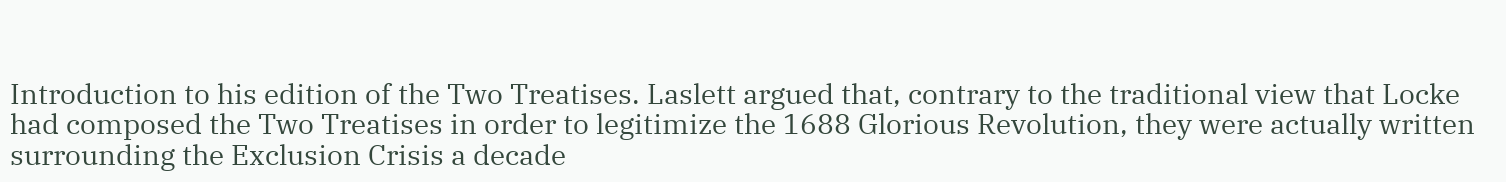Introduction to his edition of the Two Treatises. Laslett argued that, contrary to the traditional view that Locke had composed the Two Treatises in order to legitimize the 1688 Glorious Revolution, they were actually written surrounding the Exclusion Crisis a decade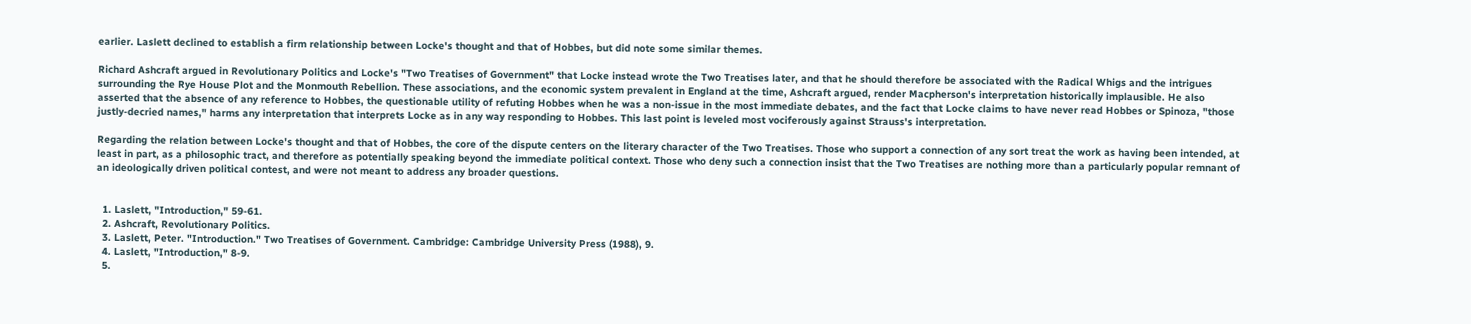earlier. Laslett declined to establish a firm relationship between Locke's thought and that of Hobbes, but did note some similar themes.

Richard Ashcraft argued in Revolutionary Politics and Locke's "Two Treatises of Government" that Locke instead wrote the Two Treatises later, and that he should therefore be associated with the Radical Whigs and the intrigues surrounding the Rye House Plot and the Monmouth Rebellion. These associations, and the economic system prevalent in England at the time, Ashcraft argued, render Macpherson's interpretation historically implausible. He also asserted that the absence of any reference to Hobbes, the questionable utility of refuting Hobbes when he was a non-issue in the most immediate debates, and the fact that Locke claims to have never read Hobbes or Spinoza, "those justly-decried names," harms any interpretation that interprets Locke as in any way responding to Hobbes. This last point is leveled most vociferously against Strauss's interpretation.

Regarding the relation between Locke's thought and that of Hobbes, the core of the dispute centers on the literary character of the Two Treatises. Those who support a connection of any sort treat the work as having been intended, at least in part, as a philosophic tract, and therefore as potentially speaking beyond the immediate political context. Those who deny such a connection insist that the Two Treatises are nothing more than a particularly popular remnant of an ideologically driven political contest, and were not meant to address any broader questions.


  1. Laslett, "Introduction," 59-61.
  2. Ashcraft, Revolutionary Politics.
  3. Laslett, Peter. "Introduction." Two Treatises of Government. Cambridge: Cambridge University Press (1988), 9.
  4. Laslett, "Introduction," 8-9.
  5.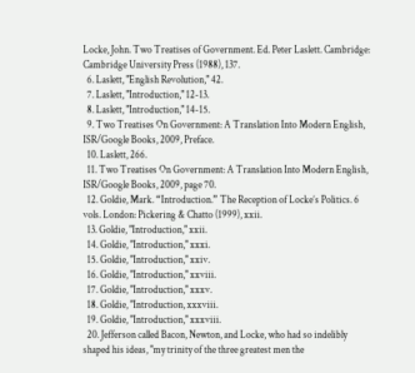Locke, John. Two Treatises of Government. Ed. Peter Laslett. Cambridge: Cambridge University Press (1988), 137.
  6. Laslett, "English Revolution," 42.
  7. Laslett, "Introduction," 12-13.
  8. Laslett, "Introduction," 14-15.
  9. Two Treatises On Government: A Translation Into Modern English, ISR/Google Books, 2009, Preface.
  10. Laslett, 266.
  11. Two Treatises On Government: A Translation Into Modern English, ISR/Google Books, 2009, page 70.
  12. Goldie, Mark. “Introduction.” The Reception of Locke’s Politics. 6 vols. London: Pickering & Chatto (1999), xxii.
  13. Goldie, "Introduction," xxii.
  14. Goldie, "Introduction," xxxi.
  15. Goldie, "Introduction," xxiv.
  16. Goldie, "Introduction," xxviii.
  17. Goldie, "Introduction," xxxv.
  18. Goldie, "Introduction, xxxviii.
  19. Goldie, "Introduction," xxxviii.
  20. Jefferson called Bacon, Newton, and Locke, who had so indelibly shaped his ideas, "my trinity of the three greatest men the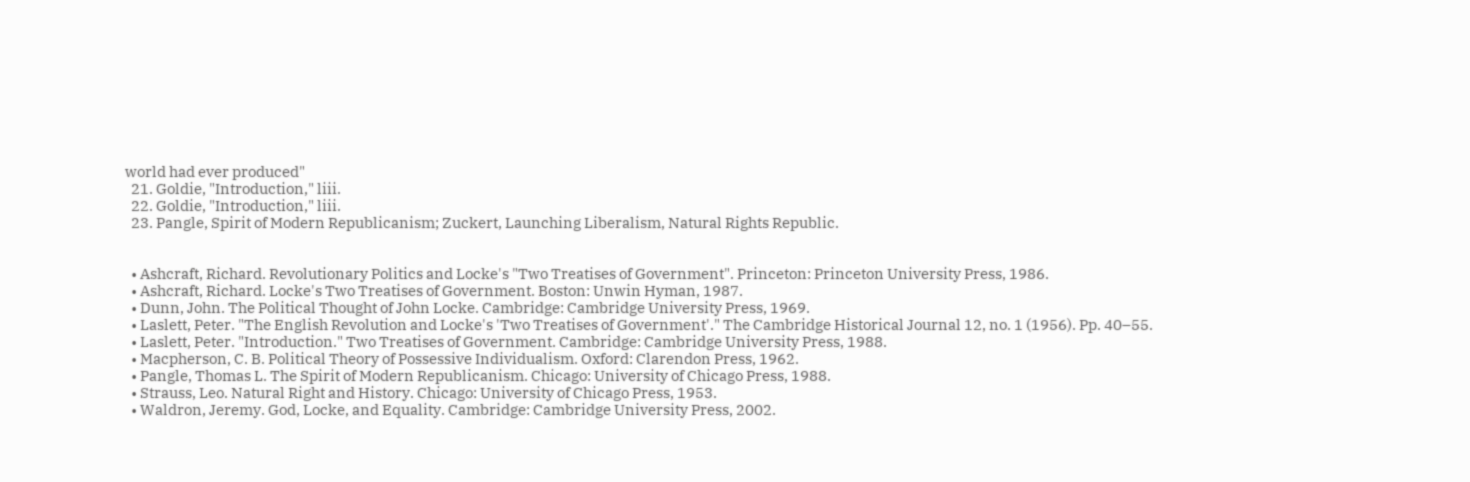world had ever produced"
  21. Goldie, "Introduction," liii.
  22. Goldie, "Introduction," liii.
  23. Pangle, Spirit of Modern Republicanism; Zuckert, Launching Liberalism, Natural Rights Republic.


  • Ashcraft, Richard. Revolutionary Politics and Locke's "Two Treatises of Government". Princeton: Princeton University Press, 1986.
  • Ashcraft, Richard. Locke's Two Treatises of Government. Boston: Unwin Hyman, 1987.
  • Dunn, John. The Political Thought of John Locke. Cambridge: Cambridge University Press, 1969.
  • Laslett, Peter. "The English Revolution and Locke's 'Two Treatises of Government'." The Cambridge Historical Journal 12, no. 1 (1956). Pp. 40–55.
  • Laslett, Peter. "Introduction." Two Treatises of Government. Cambridge: Cambridge University Press, 1988.
  • Macpherson, C. B. Political Theory of Possessive Individualism. Oxford: Clarendon Press, 1962.
  • Pangle, Thomas L. The Spirit of Modern Republicanism. Chicago: University of Chicago Press, 1988.
  • Strauss, Leo. Natural Right and History. Chicago: University of Chicago Press, 1953.
  • Waldron, Jeremy. God, Locke, and Equality. Cambridge: Cambridge University Press, 2002.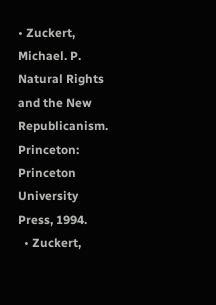• Zuckert, Michael. P. Natural Rights and the New Republicanism. Princeton: Princeton University Press, 1994.
  • Zuckert,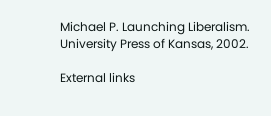Michael P. Launching Liberalism. University Press of Kansas, 2002.

External links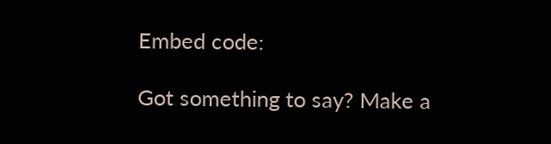Embed code:

Got something to say? Make a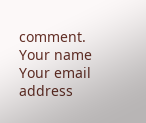comment.
Your name
Your email address